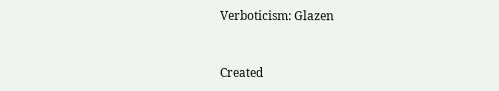Verboticism: Glazen


Created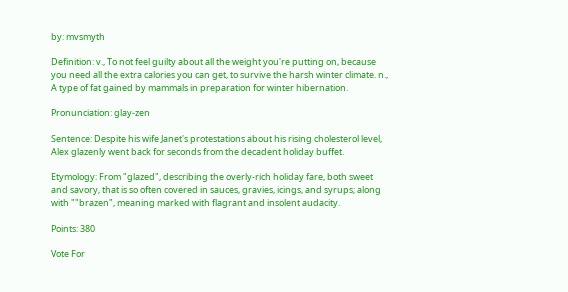by: mvsmyth

Definition: v., To not feel guilty about all the weight you're putting on, because you need all the extra calories you can get, to survive the harsh winter climate. n., A type of fat gained by mammals in preparation for winter hibernation.

Pronunciation: glay-zen

Sentence: Despite his wife Janet's protestations about his rising cholesterol level, Alex glazenly went back for seconds from the decadent holiday buffet.

Etymology: From "glazed", describing the overly-rich holiday fare, both sweet and savory, that is so often covered in sauces, gravies, icings, and syrups; along with ""brazen", meaning marked with flagrant and insolent audacity.

Points: 380

Vote For